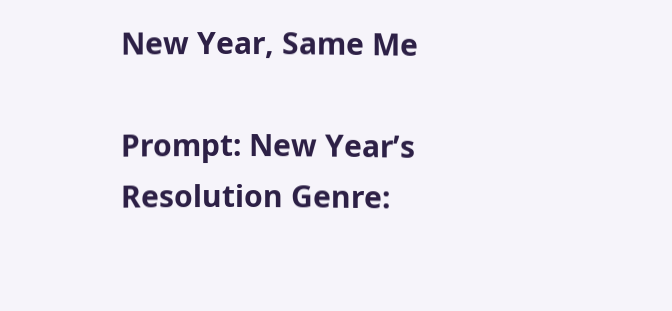New Year, Same Me

Prompt: New Year’s Resolution Genre: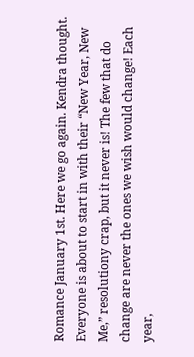Romance January 1st. Here we go again. Kendra thought. Everyone is about to start in with their “New Year, New Me,” resolutiony crap, but it never is! The few that do change are never the ones we wish would change! Each year,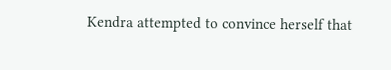Kendra attempted to convince herself that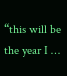“this will be the year I …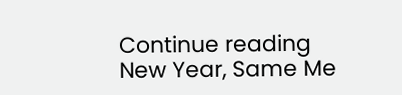Continue reading New Year, Same Me